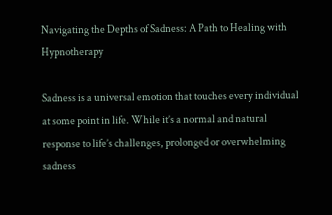Navigating the Depths of Sadness: A Path to Healing with Hypnotherapy

Sadness is a universal emotion that touches every individual at some point in life. While it’s a normal and natural response to life’s challenges, prolonged or overwhelming sadness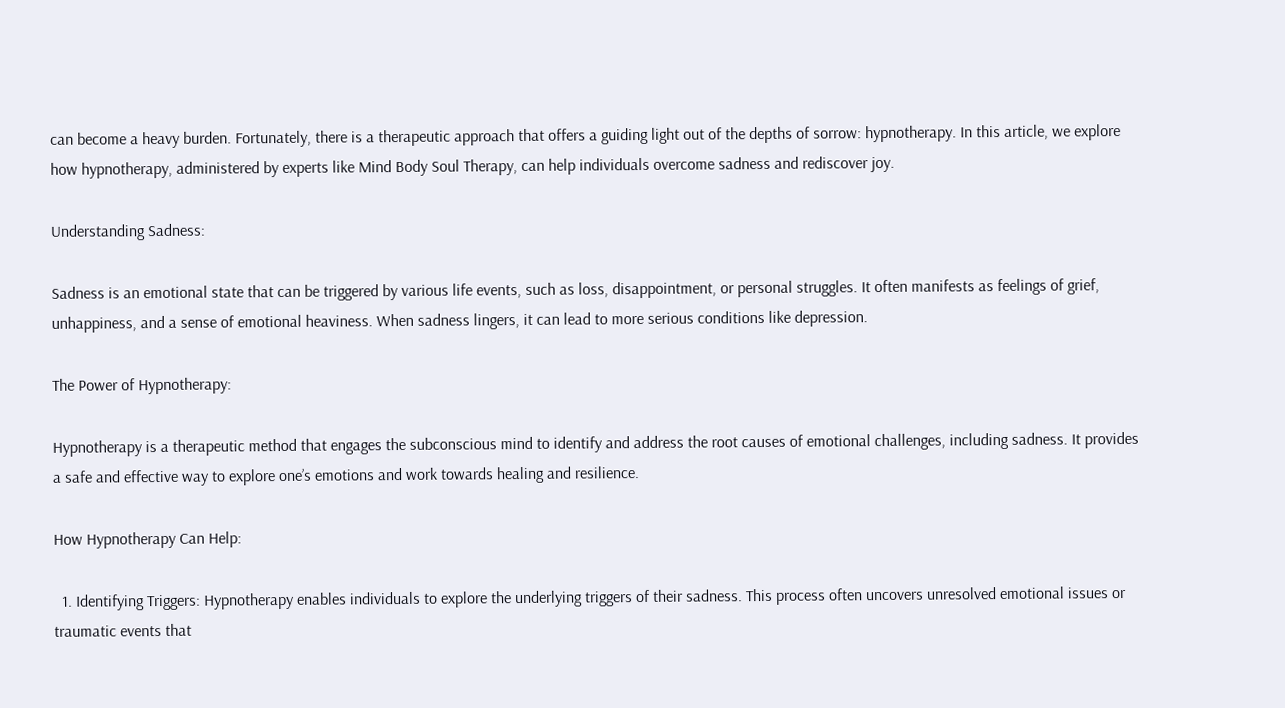can become a heavy burden. Fortunately, there is a therapeutic approach that offers a guiding light out of the depths of sorrow: hypnotherapy. In this article, we explore how hypnotherapy, administered by experts like Mind Body Soul Therapy, can help individuals overcome sadness and rediscover joy.

Understanding Sadness:

Sadness is an emotional state that can be triggered by various life events, such as loss, disappointment, or personal struggles. It often manifests as feelings of grief, unhappiness, and a sense of emotional heaviness. When sadness lingers, it can lead to more serious conditions like depression.

The Power of Hypnotherapy:

Hypnotherapy is a therapeutic method that engages the subconscious mind to identify and address the root causes of emotional challenges, including sadness. It provides a safe and effective way to explore one’s emotions and work towards healing and resilience.

How Hypnotherapy Can Help:

  1. Identifying Triggers: Hypnotherapy enables individuals to explore the underlying triggers of their sadness. This process often uncovers unresolved emotional issues or traumatic events that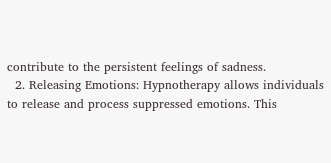contribute to the persistent feelings of sadness.
  2. Releasing Emotions: Hypnotherapy allows individuals to release and process suppressed emotions. This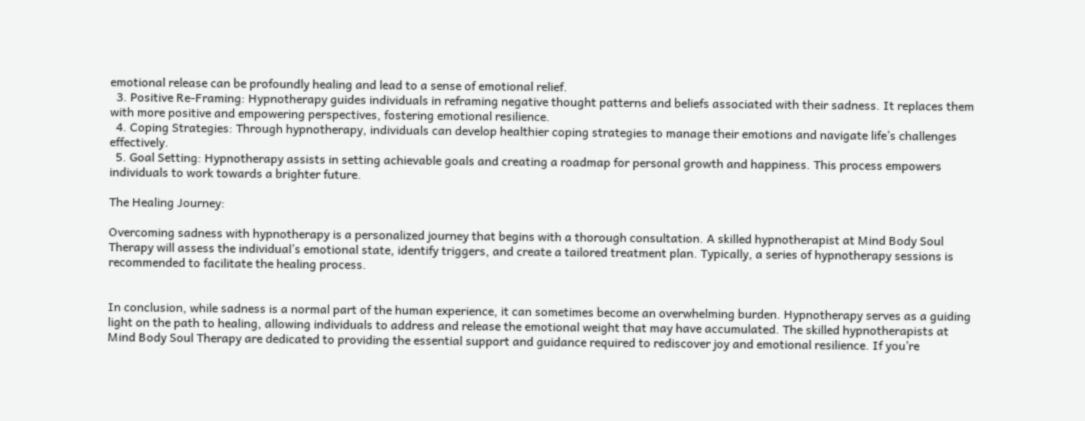emotional release can be profoundly healing and lead to a sense of emotional relief.
  3. Positive Re-Framing: Hypnotherapy guides individuals in reframing negative thought patterns and beliefs associated with their sadness. It replaces them with more positive and empowering perspectives, fostering emotional resilience.
  4. Coping Strategies: Through hypnotherapy, individuals can develop healthier coping strategies to manage their emotions and navigate life’s challenges effectively.
  5. Goal Setting: Hypnotherapy assists in setting achievable goals and creating a roadmap for personal growth and happiness. This process empowers individuals to work towards a brighter future.

The Healing Journey:

Overcoming sadness with hypnotherapy is a personalized journey that begins with a thorough consultation. A skilled hypnotherapist at Mind Body Soul Therapy will assess the individual’s emotional state, identify triggers, and create a tailored treatment plan. Typically, a series of hypnotherapy sessions is recommended to facilitate the healing process.


In conclusion, while sadness is a normal part of the human experience, it can sometimes become an overwhelming burden. Hypnotherapy serves as a guiding light on the path to healing, allowing individuals to address and release the emotional weight that may have accumulated. The skilled hypnotherapists at Mind Body Soul Therapy are dedicated to providing the essential support and guidance required to rediscover joy and emotional resilience. If you’re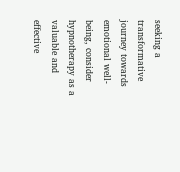seeking a transformative journey towards emotional well-being, consider hypnotherapy as a valuable and effective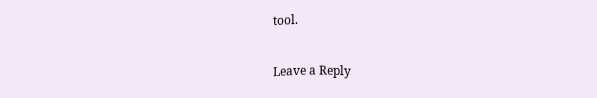tool.

Leave a Reply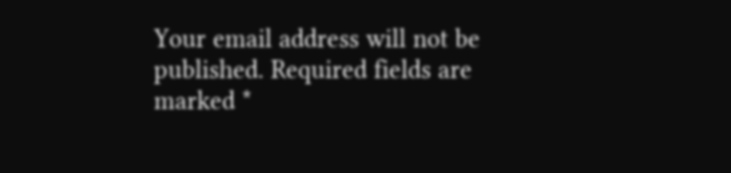Your email address will not be published. Required fields are marked *